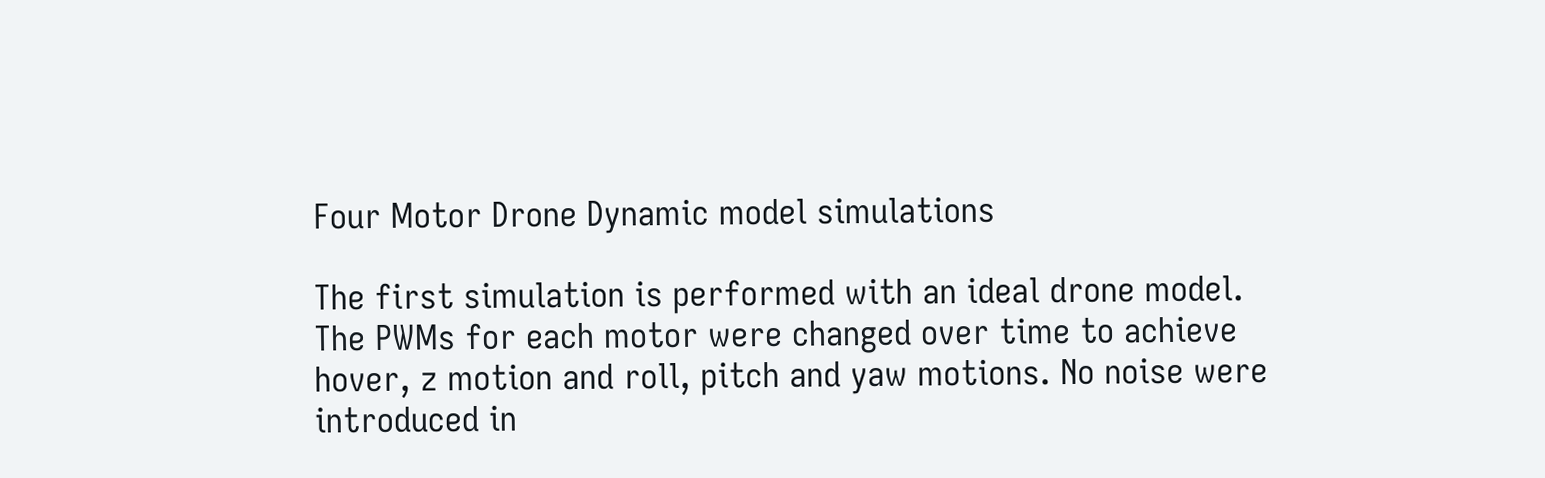Four Motor Drone Dynamic model simulations

The first simulation is performed with an ideal drone model. The PWMs for each motor were changed over time to achieve hover, z motion and roll, pitch and yaw motions. No noise were introduced in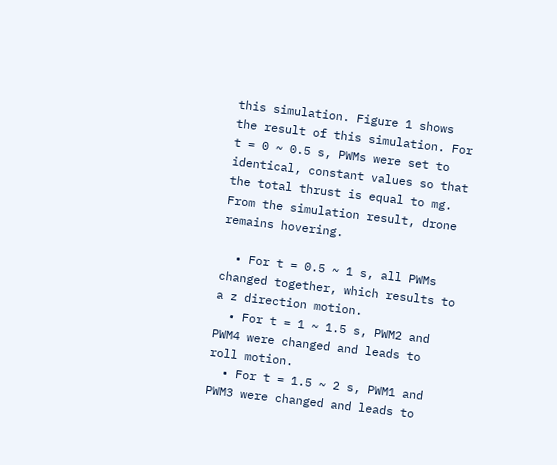this simulation. Figure 1 shows the result of this simulation. For t = 0 ~ 0.5 s, PWMs were set to identical, constant values so that the total thrust is equal to mg. From the simulation result, drone remains hovering.

  • For t = 0.5 ~ 1 s, all PWMs changed together, which results to a z direction motion.
  • For t = 1 ~ 1.5 s, PWM2 and PWM4 were changed and leads to roll motion.
  • For t = 1.5 ~ 2 s, PWM1 and PWM3 were changed and leads to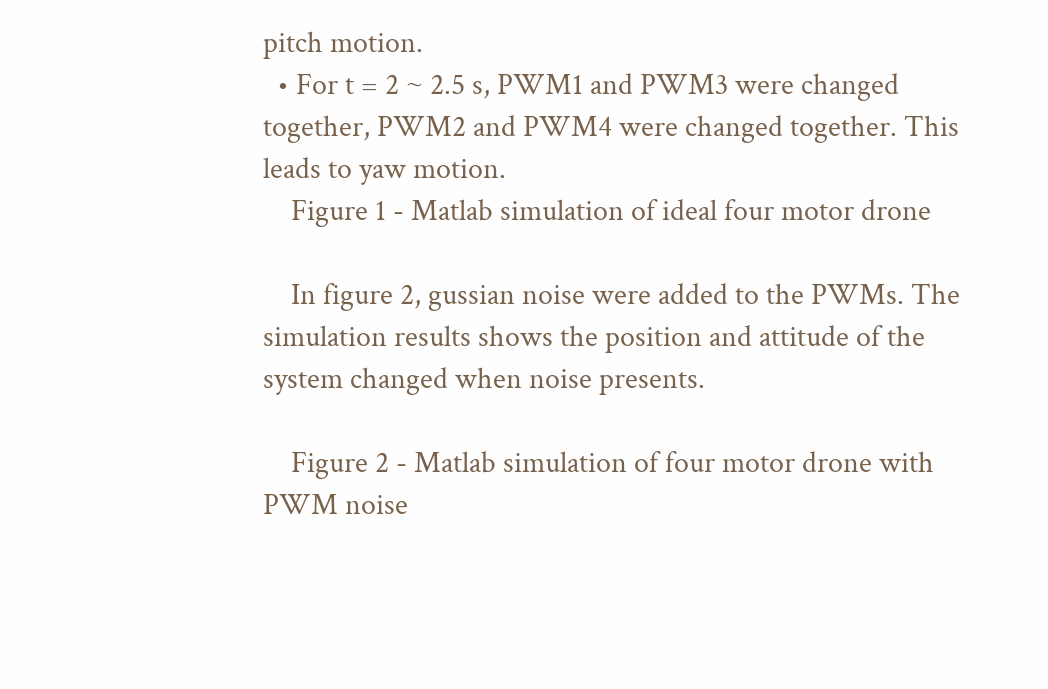pitch motion.
  • For t = 2 ~ 2.5 s, PWM1 and PWM3 were changed together, PWM2 and PWM4 were changed together. This leads to yaw motion.
    Figure 1 - Matlab simulation of ideal four motor drone

    In figure 2, gussian noise were added to the PWMs. The simulation results shows the position and attitude of the system changed when noise presents.

    Figure 2 - Matlab simulation of four motor drone with PWM noise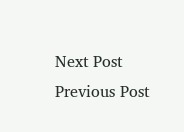Next Post Previous Post